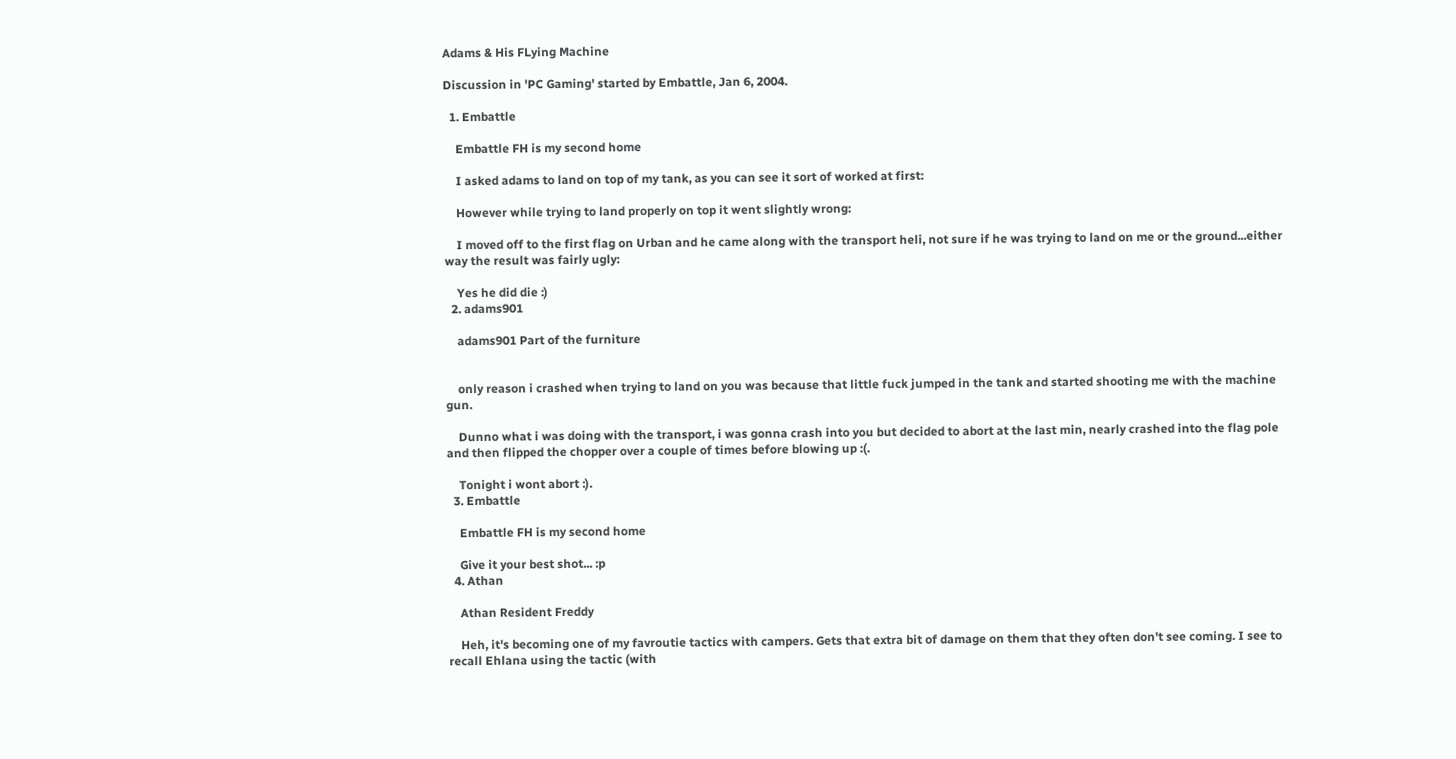Adams & His FLying Machine

Discussion in 'PC Gaming' started by Embattle, Jan 6, 2004.

  1. Embattle

    Embattle FH is my second home

    I asked adams to land on top of my tank, as you can see it sort of worked at first:

    However while trying to land properly on top it went slightly wrong:

    I moved off to the first flag on Urban and he came along with the transport heli, not sure if he was trying to land on me or the ground...either way the result was fairly ugly:

    Yes he did die :)
  2. adams901

    adams901 Part of the furniture


    only reason i crashed when trying to land on you was because that little fuck jumped in the tank and started shooting me with the machine gun.

    Dunno what i was doing with the transport, i was gonna crash into you but decided to abort at the last min, nearly crashed into the flag pole and then flipped the chopper over a couple of times before blowing up :(.

    Tonight i wont abort :).
  3. Embattle

    Embattle FH is my second home

    Give it your best shot... :p
  4. Athan

    Athan Resident Freddy

    Heh, it's becoming one of my favroutie tactics with campers. Gets that extra bit of damage on them that they often don't see coming. I see to recall Ehlana using the tactic (with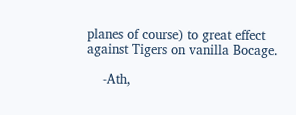planes of course) to great effect against Tigers on vanilla Bocage.

    -Ath,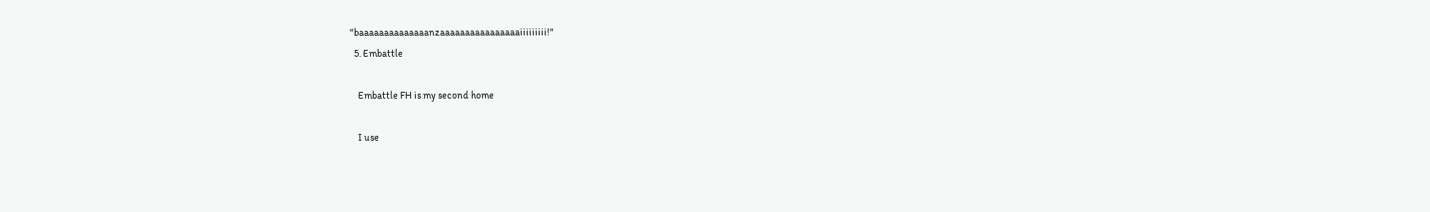"baaaaaaaaaaaaaanzaaaaaaaaaaaaaaaaiiiiiiiii!"
  5. Embattle

    Embattle FH is my second home

    I use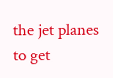the jet planes to get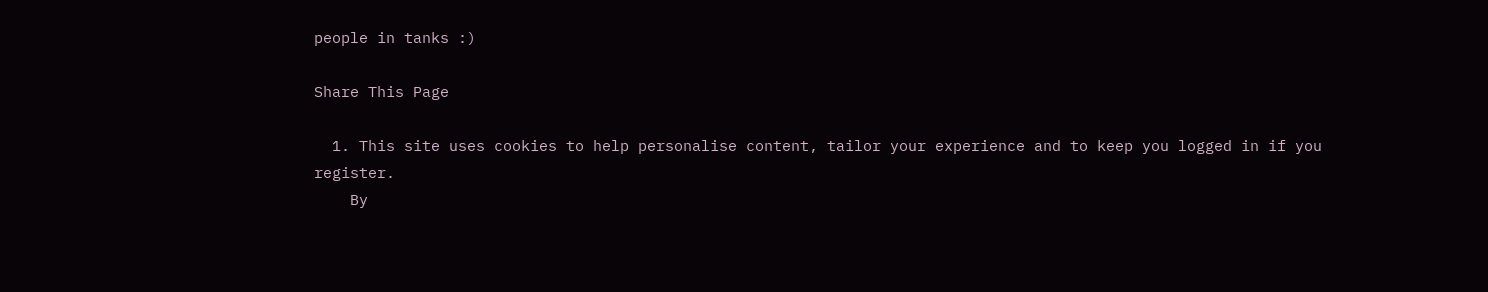people in tanks :)

Share This Page

  1. This site uses cookies to help personalise content, tailor your experience and to keep you logged in if you register.
    By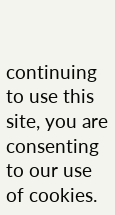continuing to use this site, you are consenting to our use of cookies.